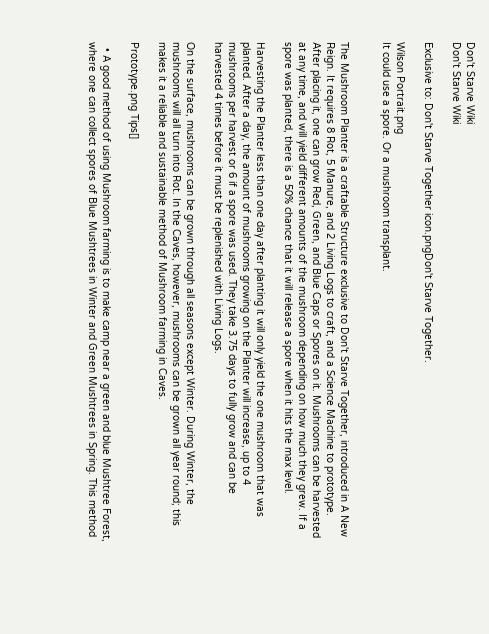Don't Starve Wiki
Don't Starve Wiki

Exclusive to: Don't Starve Together icon.pngDon't Starve Together.

Wilson Portrait.png
It could use a spore. Or a mushroom transplant.


The Mushroom Planter is a craftable Structure exclusive to Don't Starve Together, introduced in A New Reign. It requires 8 Rot, 5 Manure, and 2 Living Logs to craft, and a Science Machine to prototype. After placing it, one can grow Red, Green, and Blue Caps or Spores on it. Mushrooms can be harvested at any time, and will yield different amounts of the mushroom depending on how much they grew. If a spore was planted, there is a 50% chance that it will release a spore when it hits the max level.

Harvesting the Planter less than one day after planting it will only yield the one mushroom that was planted. After a day, the amount of mushrooms growing on the Planter will increase, up to 4 mushrooms per harvest or 6 if a spore was used. They take 3.75 days to fully grow and can be harvested 4 times before it must be replenished with Living Logs.

On the surface, mushrooms can be grown through all seasons except Winter. During Winter, the mushrooms will all turn into Rot. In the Caves, however, mushrooms can be grown all year round; this makes it a reliable and sustainable method of Mushroom farming in Caves.

Prototype.png Tips[]

  • A good method of using Mushroom farming is to make camp near a green and blue Mushtree Forest, where one can collect spores of Blue Mushtrees in Winter and Green Mushtrees in Spring. This method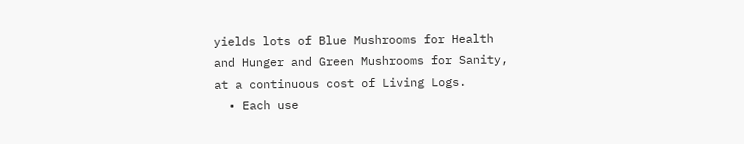yields lots of Blue Mushrooms for Health and Hunger and Green Mushrooms for Sanity, at a continuous cost of Living Logs.
  • Each use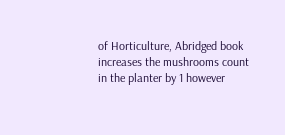of Horticulture, Abridged book increases the mushrooms count in the planter by 1 however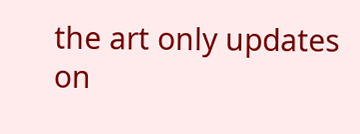the art only updates on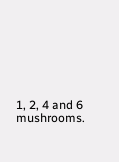1, 2, 4 and 6 mushrooms.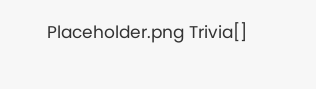Placeholder.png Trivia[]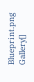Blueprint.png Gallery[]